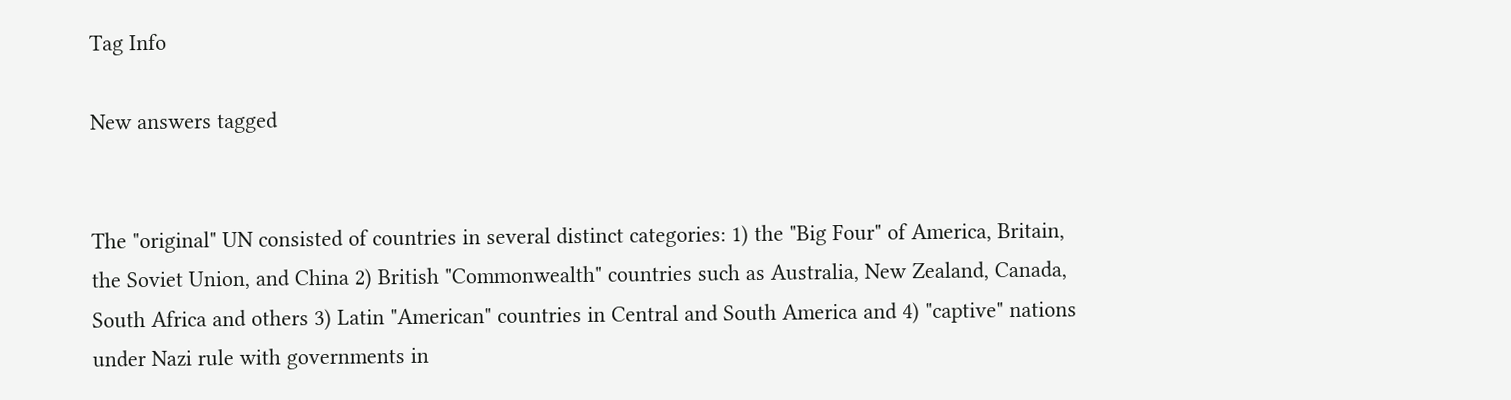Tag Info

New answers tagged


The "original" UN consisted of countries in several distinct categories: 1) the "Big Four" of America, Britain, the Soviet Union, and China 2) British "Commonwealth" countries such as Australia, New Zealand, Canada, South Africa and others 3) Latin "American" countries in Central and South America and 4) "captive" nations under Nazi rule with governments in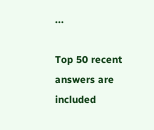...

Top 50 recent answers are included